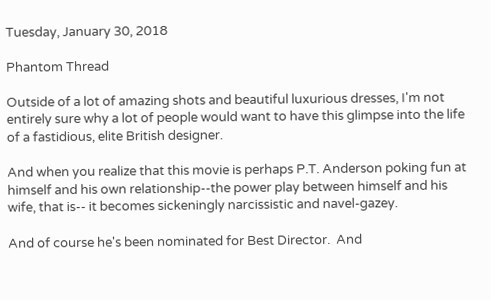Tuesday, January 30, 2018

Phantom Thread

Outside of a lot of amazing shots and beautiful luxurious dresses, I'm not entirely sure why a lot of people would want to have this glimpse into the life of a fastidious, elite British designer.

And when you realize that this movie is perhaps P.T. Anderson poking fun at himself and his own relationship--the power play between himself and his wife, that is-- it becomes sickeningly narcissistic and navel-gazey.

And of course he's been nominated for Best Director.  And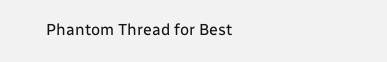Phantom Thread for Best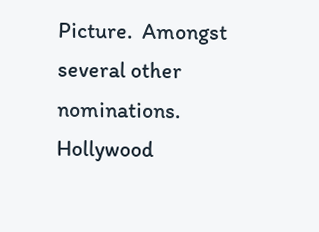Picture.  Amongst several other nominations.  Hollywood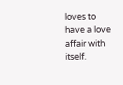loves to have a love affair with itself.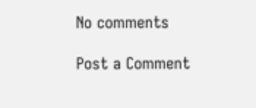No comments

Post a Comment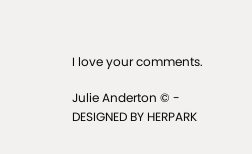I love your comments.

Julie Anderton © - DESIGNED BY HERPARK